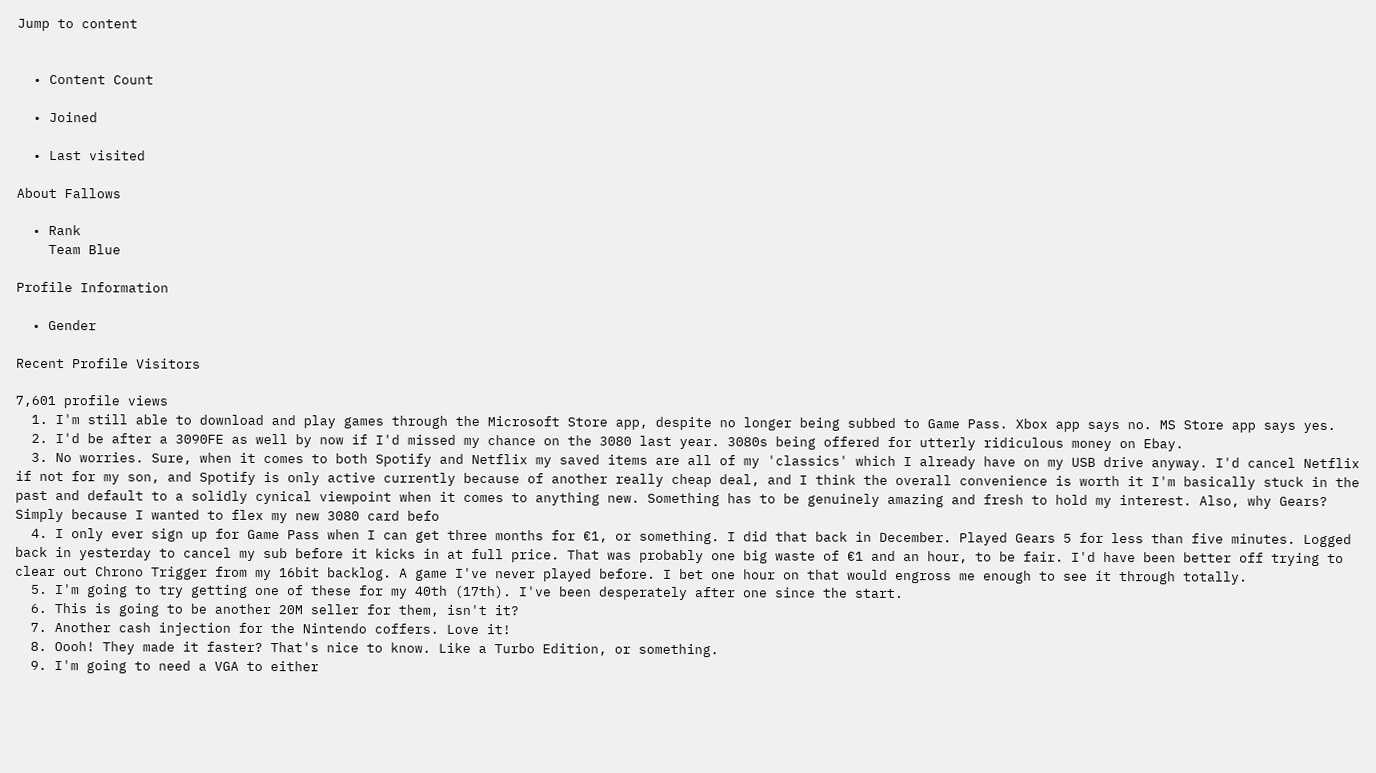Jump to content


  • Content Count

  • Joined

  • Last visited

About Fallows

  • Rank
    Team Blue

Profile Information

  • Gender

Recent Profile Visitors

7,601 profile views
  1. I'm still able to download and play games through the Microsoft Store app, despite no longer being subbed to Game Pass. Xbox app says no. MS Store app says yes.
  2. I'd be after a 3090FE as well by now if I'd missed my chance on the 3080 last year. 3080s being offered for utterly ridiculous money on Ebay.
  3. No worries. Sure, when it comes to both Spotify and Netflix my saved items are all of my 'classics' which I already have on my USB drive anyway. I'd cancel Netflix if not for my son, and Spotify is only active currently because of another really cheap deal, and I think the overall convenience is worth it I'm basically stuck in the past and default to a solidly cynical viewpoint when it comes to anything new. Something has to be genuinely amazing and fresh to hold my interest. Also, why Gears? Simply because I wanted to flex my new 3080 card befo
  4. I only ever sign up for Game Pass when I can get three months for €1, or something. I did that back in December. Played Gears 5 for less than five minutes. Logged back in yesterday to cancel my sub before it kicks in at full price. That was probably one big waste of €1 and an hour, to be fair. I'd have been better off trying to clear out Chrono Trigger from my 16bit backlog. A game I've never played before. I bet one hour on that would engross me enough to see it through totally.
  5. I'm going to try getting one of these for my 40th (17th). I've been desperately after one since the start.
  6. This is going to be another 20M seller for them, isn't it?
  7. Another cash injection for the Nintendo coffers. Love it!
  8. Oooh! They made it faster? That's nice to know. Like a Turbo Edition, or something.
  9. I'm going to need a VGA to either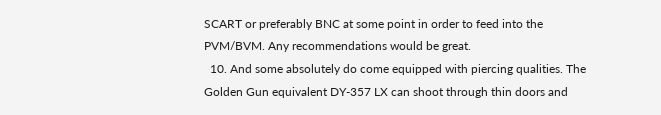SCART or preferably BNC at some point in order to feed into the PVM/BVM. Any recommendations would be great.
  10. And some absolutely do come equipped with piercing qualities. The Golden Gun equivalent DY-357 LX can shoot through thin doors and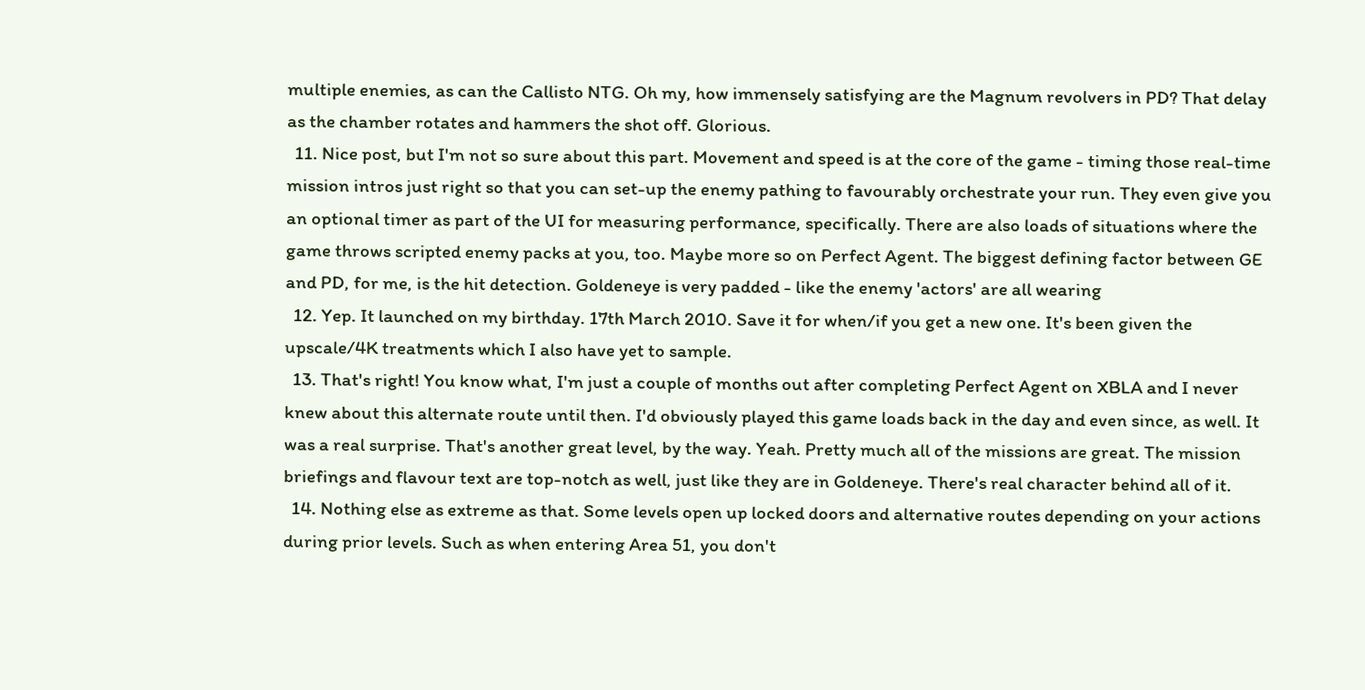multiple enemies, as can the Callisto NTG. Oh my, how immensely satisfying are the Magnum revolvers in PD? That delay as the chamber rotates and hammers the shot off. Glorious.
  11. Nice post, but I'm not so sure about this part. Movement and speed is at the core of the game - timing those real-time mission intros just right so that you can set-up the enemy pathing to favourably orchestrate your run. They even give you an optional timer as part of the UI for measuring performance, specifically. There are also loads of situations where the game throws scripted enemy packs at you, too. Maybe more so on Perfect Agent. The biggest defining factor between GE and PD, for me, is the hit detection. Goldeneye is very padded - like the enemy 'actors' are all wearing
  12. Yep. It launched on my birthday. 17th March 2010. Save it for when/if you get a new one. It's been given the upscale/4K treatments which I also have yet to sample.
  13. That's right! You know what, I'm just a couple of months out after completing Perfect Agent on XBLA and I never knew about this alternate route until then. I'd obviously played this game loads back in the day and even since, as well. It was a real surprise. That's another great level, by the way. Yeah. Pretty much all of the missions are great. The mission briefings and flavour text are top-notch as well, just like they are in Goldeneye. There's real character behind all of it.
  14. Nothing else as extreme as that. Some levels open up locked doors and alternative routes depending on your actions during prior levels. Such as when entering Area 51, you don't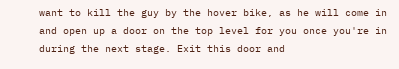want to kill the guy by the hover bike, as he will come in and open up a door on the top level for you once you're in during the next stage. Exit this door and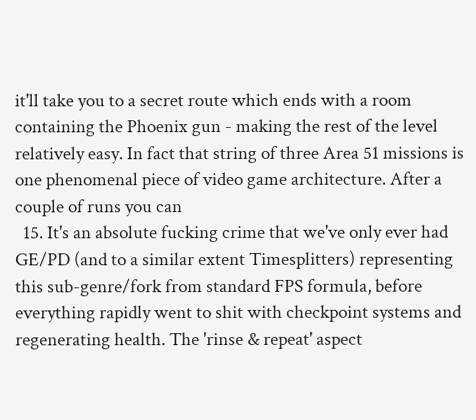it'll take you to a secret route which ends with a room containing the Phoenix gun - making the rest of the level relatively easy. In fact that string of three Area 51 missions is one phenomenal piece of video game architecture. After a couple of runs you can
  15. It's an absolute fucking crime that we've only ever had GE/PD (and to a similar extent Timesplitters) representing this sub-genre/fork from standard FPS formula, before everything rapidly went to shit with checkpoint systems and regenerating health. The 'rinse & repeat' aspect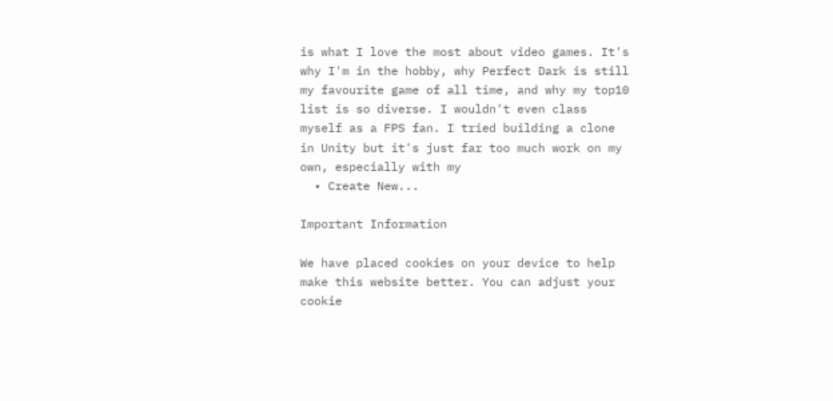is what I love the most about video games. It's why I'm in the hobby, why Perfect Dark is still my favourite game of all time, and why my top10 list is so diverse. I wouldn't even class myself as a FPS fan. I tried building a clone in Unity but it's just far too much work on my own, especially with my
  • Create New...

Important Information

We have placed cookies on your device to help make this website better. You can adjust your cookie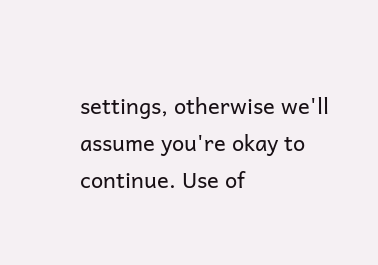settings, otherwise we'll assume you're okay to continue. Use of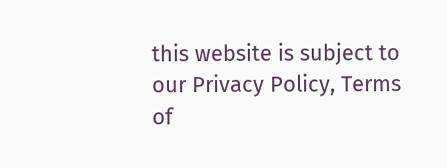this website is subject to our Privacy Policy, Terms of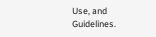Use, and Guidelines.